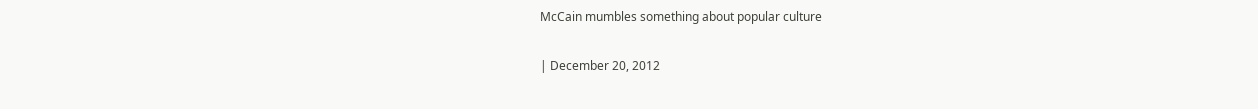McCain mumbles something about popular culture

| December 20, 2012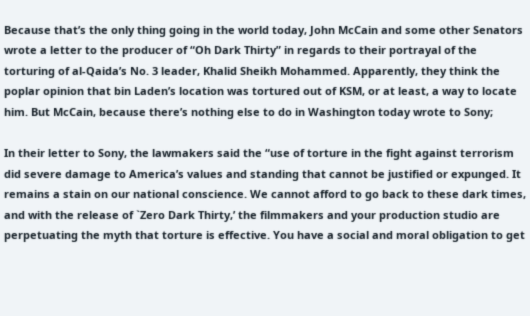Because that’s the only thing going in the world today, John McCain and some other Senators wrote a letter to the producer of “Oh Dark Thirty” in regards to their portrayal of the torturing of al-Qaida’s No. 3 leader, Khalid Sheikh Mohammed. Apparently, they think the poplar opinion that bin Laden’s location was tortured out of KSM, or at least, a way to locate him. But McCain, because there’s nothing else to do in Washington today wrote to Sony;

In their letter to Sony, the lawmakers said the “use of torture in the fight against terrorism did severe damage to America’s values and standing that cannot be justified or expunged. It remains a stain on our national conscience. We cannot afford to go back to these dark times, and with the release of `Zero Dark Thirty,’ the filmmakers and your production studio are perpetuating the myth that torture is effective. You have a social and moral obligation to get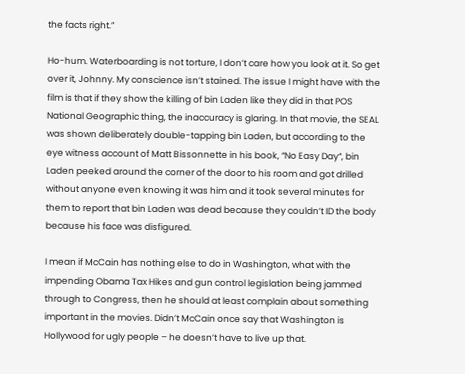the facts right.”

Ho-hum. Waterboarding is not torture, I don’t care how you look at it. So get over it, Johnny. My conscience isn’t stained. The issue I might have with the film is that if they show the killing of bin Laden like they did in that POS National Geographic thing, the inaccuracy is glaring. In that movie, the SEAL was shown deliberately double-tapping bin Laden, but according to the eye witness account of Matt Bissonnette in his book, “No Easy Day“, bin Laden peeked around the corner of the door to his room and got drilled without anyone even knowing it was him and it took several minutes for them to report that bin Laden was dead because they couldn’t ID the body because his face was disfigured.

I mean if McCain has nothing else to do in Washington, what with the impending Obama Tax Hikes and gun control legislation being jammed through to Congress, then he should at least complain about something important in the movies. Didn’t McCain once say that Washington is Hollywood for ugly people – he doesn’t have to live up that.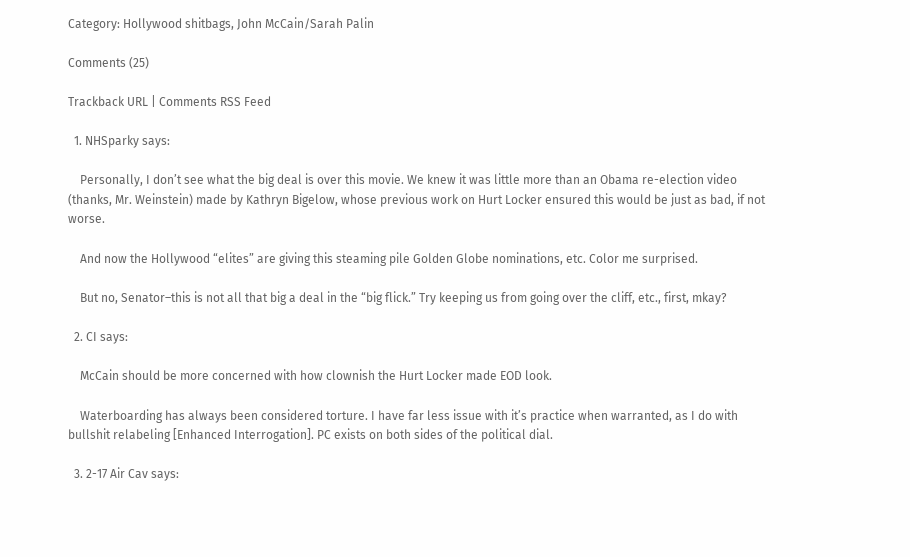Category: Hollywood shitbags, John McCain/Sarah Palin

Comments (25)

Trackback URL | Comments RSS Feed

  1. NHSparky says:

    Personally, I don’t see what the big deal is over this movie. We knew it was little more than an Obama re-election video (thanks, Mr. Weinstein) made by Kathryn Bigelow, whose previous work on Hurt Locker ensured this would be just as bad, if not worse.

    And now the Hollywood “elites” are giving this steaming pile Golden Globe nominations, etc. Color me surprised.

    But no, Senator–this is not all that big a deal in the “big flick.” Try keeping us from going over the cliff, etc., first, mkay?

  2. CI says:

    McCain should be more concerned with how clownish the Hurt Locker made EOD look.

    Waterboarding has always been considered torture. I have far less issue with it’s practice when warranted, as I do with bullshit relabeling [Enhanced Interrogation]. PC exists on both sides of the political dial.

  3. 2-17 Air Cav says: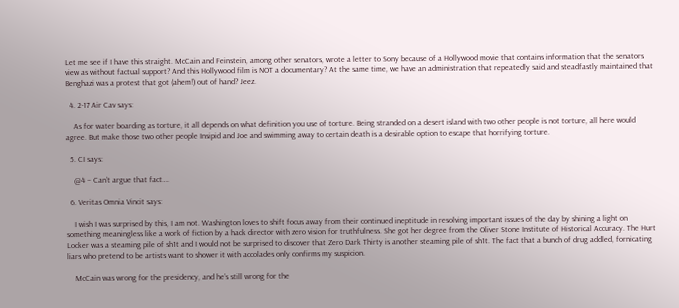Let me see if I have this straight. McCain and Feinstein, among other senators, wrote a letter to Sony because of a Hollywood movie that contains information that the senators view as without factual support? And this Hollywood film is NOT a documentary? At the same time, we have an administration that repeatedly said and steadfastly maintained that Benghazi was a protest that got (ahem!) out of hand? Jeez.

  4. 2-17 Air Cav says:

    As for water boarding as torture, it all depends on what definition you use of torture. Being stranded on a desert island with two other people is not torture, all here would agree. But make those two other people Insipid and Joe and swimming away to certain death is a desirable option to escape that horrifying torture.

  5. CI says:

    @4 – Can’t argue that fact….

  6. Veritas Omnia Vincit says:

    I wish I was surprised by this, I am not. Washington loves to shift focus away from their continued ineptitude in resolving important issues of the day by shining a light on something meaningless like a work of fiction by a hack director with zero vision for truthfulness. She got her degree from the Oliver Stone Institute of Historical Accuracy. The Hurt Locker was a steaming pile of sh1t and I would not be surprised to discover that Zero Dark Thirty is another steaming pile of sh1t. The fact that a bunch of drug addled, fornicating liars who pretend to be artists want to shower it with accolades only confirms my suspicion.

    McCain was wrong for the presidency, and he’s still wrong for the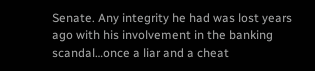Senate. Any integrity he had was lost years ago with his involvement in the banking scandal…once a liar and a cheat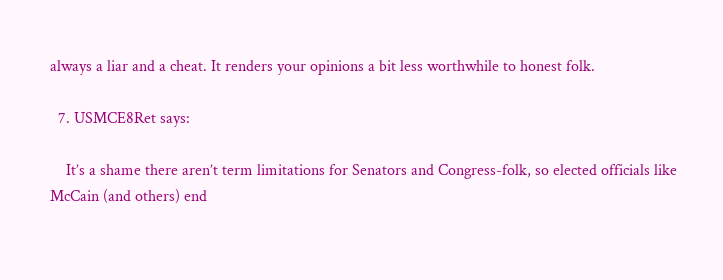always a liar and a cheat. It renders your opinions a bit less worthwhile to honest folk.

  7. USMCE8Ret says:

    It’s a shame there aren’t term limitations for Senators and Congress-folk, so elected officials like McCain (and others) end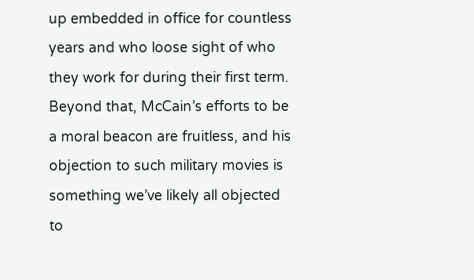up embedded in office for countless years and who loose sight of who they work for during their first term. Beyond that, McCain’s efforts to be a moral beacon are fruitless, and his objection to such military movies is something we’ve likely all objected to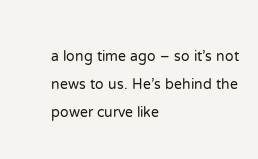a long time ago – so it’s not news to us. He’s behind the power curve like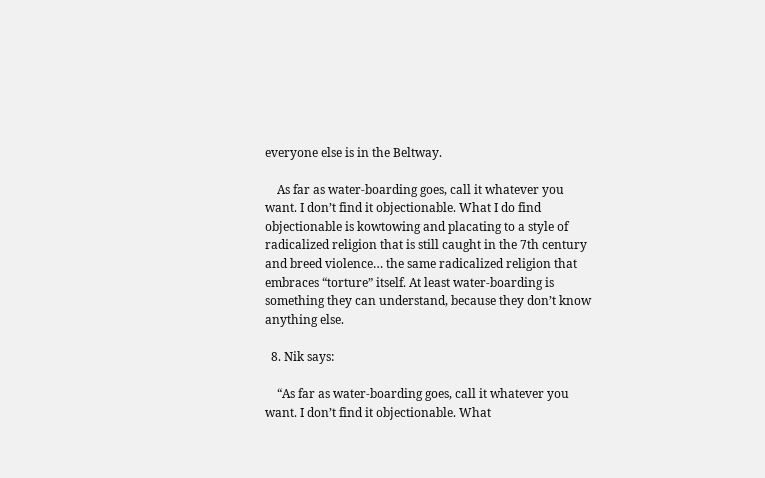everyone else is in the Beltway.

    As far as water-boarding goes, call it whatever you want. I don’t find it objectionable. What I do find objectionable is kowtowing and placating to a style of radicalized religion that is still caught in the 7th century and breed violence… the same radicalized religion that embraces “torture” itself. At least water-boarding is something they can understand, because they don’t know anything else.

  8. Nik says:

    “As far as water-boarding goes, call it whatever you want. I don’t find it objectionable. What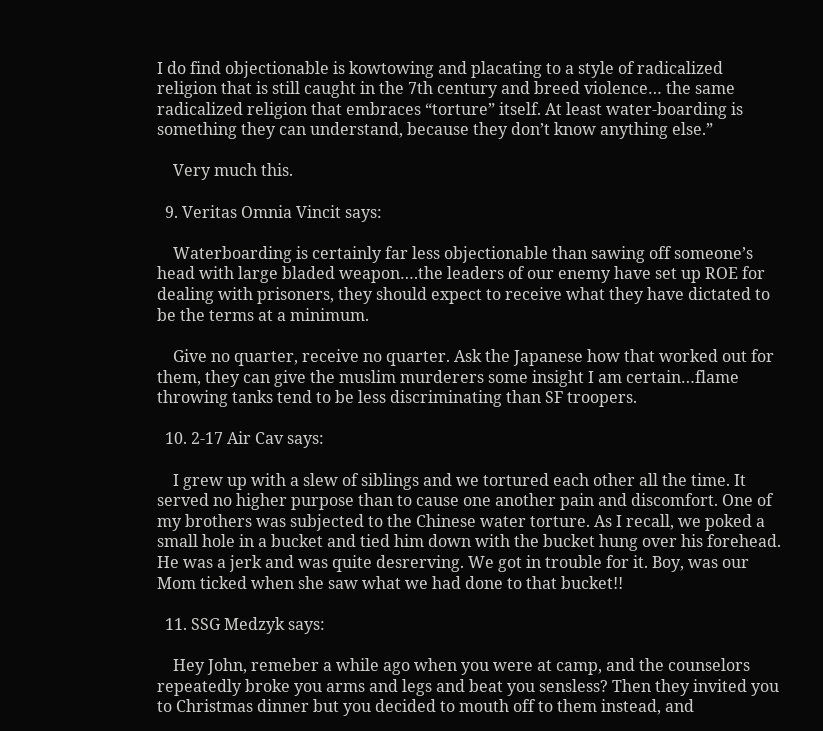I do find objectionable is kowtowing and placating to a style of radicalized religion that is still caught in the 7th century and breed violence… the same radicalized religion that embraces “torture” itself. At least water-boarding is something they can understand, because they don’t know anything else.”

    Very much this.

  9. Veritas Omnia Vincit says:

    Waterboarding is certainly far less objectionable than sawing off someone’s head with large bladed weapon….the leaders of our enemy have set up ROE for dealing with prisoners, they should expect to receive what they have dictated to be the terms at a minimum.

    Give no quarter, receive no quarter. Ask the Japanese how that worked out for them, they can give the muslim murderers some insight I am certain…flame throwing tanks tend to be less discriminating than SF troopers.

  10. 2-17 Air Cav says:

    I grew up with a slew of siblings and we tortured each other all the time. It served no higher purpose than to cause one another pain and discomfort. One of my brothers was subjected to the Chinese water torture. As I recall, we poked a small hole in a bucket and tied him down with the bucket hung over his forehead. He was a jerk and was quite desrerving. We got in trouble for it. Boy, was our Mom ticked when she saw what we had done to that bucket!!

  11. SSG Medzyk says:

    Hey John, remeber a while ago when you were at camp, and the counselors repeatedly broke you arms and legs and beat you sensless? Then they invited you to Christmas dinner but you decided to mouth off to them instead, and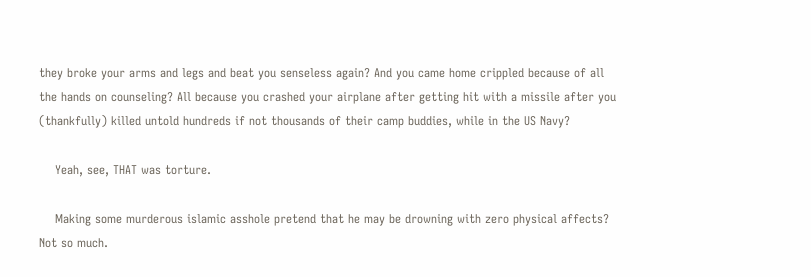they broke your arms and legs and beat you senseless again? And you came home crippled because of all the hands on counseling? All because you crashed your airplane after getting hit with a missile after you (thankfully) killed untold hundreds if not thousands of their camp buddies, while in the US Navy?

    Yeah, see, THAT was torture.

    Making some murderous islamic asshole pretend that he may be drowning with zero physical affects? Not so much.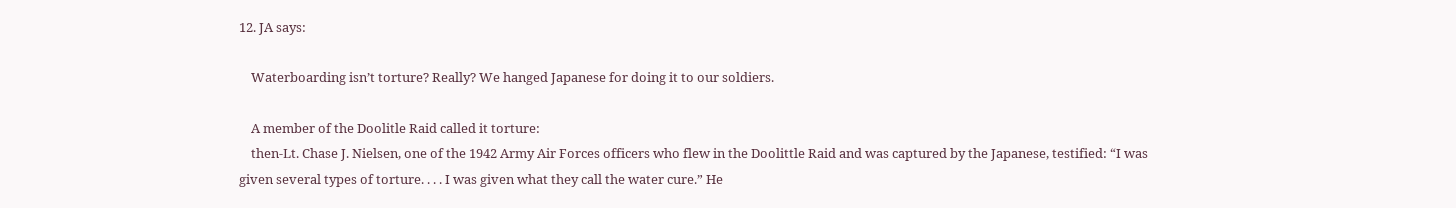12. JA says:

    Waterboarding isn’t torture? Really? We hanged Japanese for doing it to our soldiers.

    A member of the Doolitle Raid called it torture:
    then-Lt. Chase J. Nielsen, one of the 1942 Army Air Forces officers who flew in the Doolittle Raid and was captured by the Japanese, testified: “I was given several types of torture. . . . I was given what they call the water cure.” He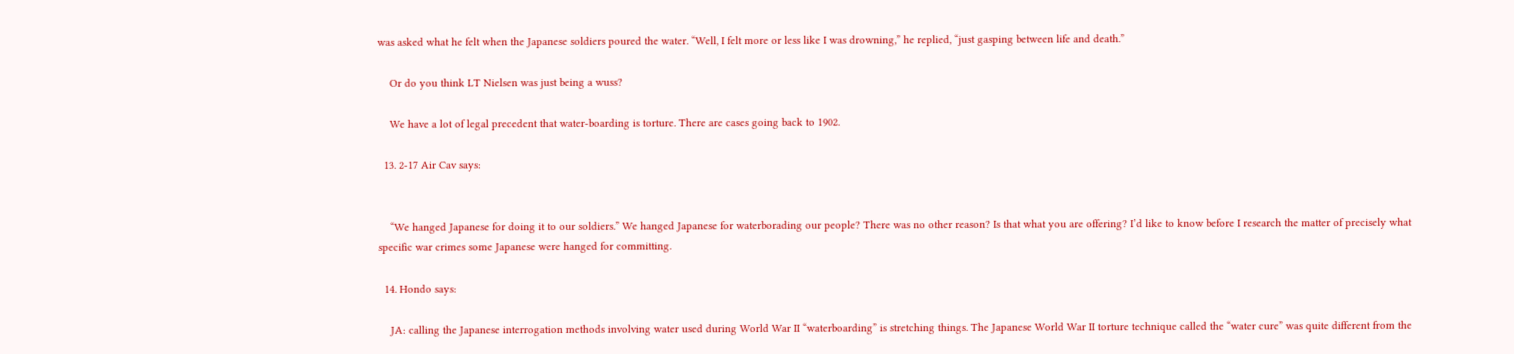was asked what he felt when the Japanese soldiers poured the water. “Well, I felt more or less like I was drowning,” he replied, “just gasping between life and death.”

    Or do you think LT Nielsen was just being a wuss?

    We have a lot of legal precedent that water-boarding is torture. There are cases going back to 1902.

  13. 2-17 Air Cav says:


    “We hanged Japanese for doing it to our soldiers.” We hanged Japanese for waterborading our people? There was no other reason? Is that what you are offering? I’d like to know before I research the matter of precisely what specific war crimes some Japanese were hanged for committing.

  14. Hondo says:

    JA: calling the Japanese interrogation methods involving water used during World War II “waterboarding” is stretching things. The Japanese World War II torture technique called the “water cure” was quite different from the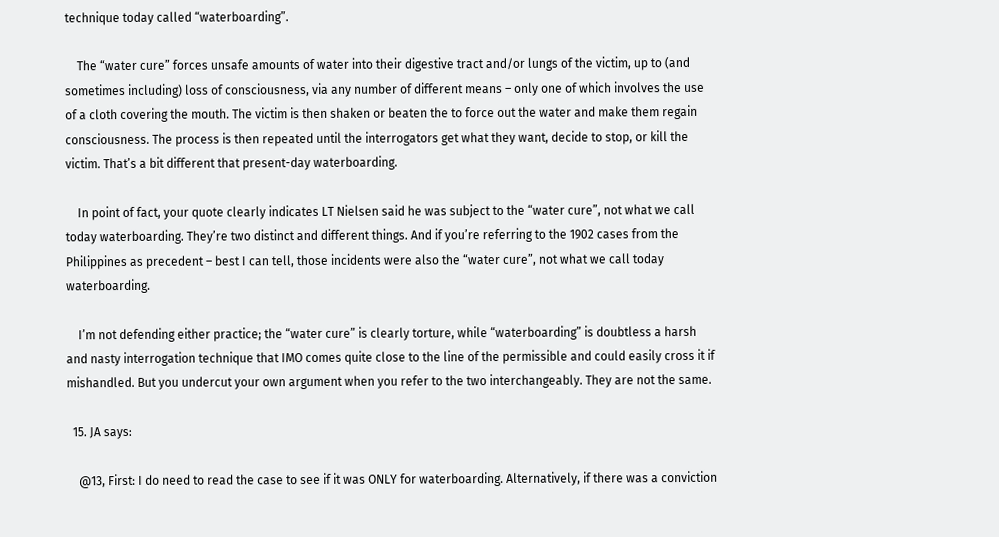technique today called “waterboarding”.

    The “water cure” forces unsafe amounts of water into their digestive tract and/or lungs of the victim, up to (and sometimes including) loss of consciousness, via any number of different means – only one of which involves the use of a cloth covering the mouth. The victim is then shaken or beaten the to force out the water and make them regain consciousness. The process is then repeated until the interrogators get what they want, decide to stop, or kill the victim. That’s a bit different that present-day waterboarding.

    In point of fact, your quote clearly indicates LT Nielsen said he was subject to the “water cure”, not what we call today waterboarding. They’re two distinct and different things. And if you’re referring to the 1902 cases from the Philippines as precedent – best I can tell, those incidents were also the “water cure”, not what we call today waterboarding.

    I’m not defending either practice; the “water cure” is clearly torture, while “waterboarding” is doubtless a harsh and nasty interrogation technique that IMO comes quite close to the line of the permissible and could easily cross it if mishandled. But you undercut your own argument when you refer to the two interchangeably. They are not the same.

  15. JA says:

    @13, First: I do need to read the case to see if it was ONLY for waterboarding. Alternatively, if there was a conviction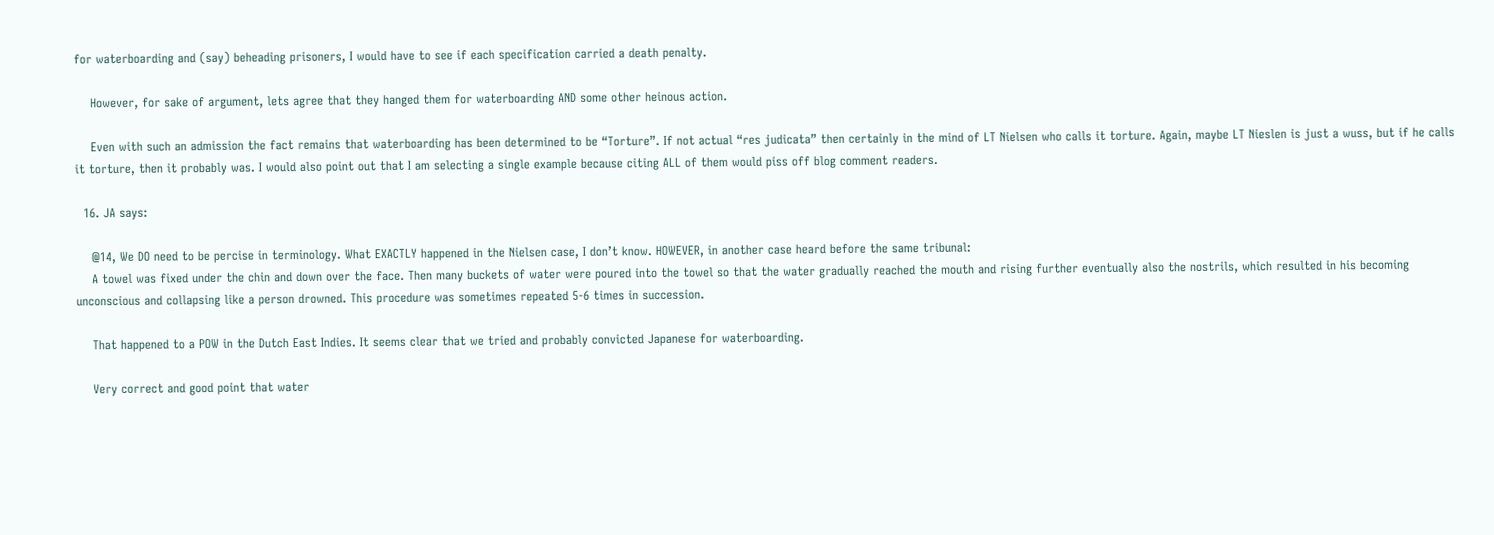for waterboarding and (say) beheading prisoners, I would have to see if each specification carried a death penalty.

    However, for sake of argument, lets agree that they hanged them for waterboarding AND some other heinous action.

    Even with such an admission the fact remains that waterboarding has been determined to be “Torture”. If not actual “res judicata” then certainly in the mind of LT Nielsen who calls it torture. Again, maybe LT Nieslen is just a wuss, but if he calls it torture, then it probably was. I would also point out that I am selecting a single example because citing ALL of them would piss off blog comment readers.

  16. JA says:

    @14, We DO need to be percise in terminology. What EXACTLY happened in the Nielsen case, I don’t know. HOWEVER, in another case heard before the same tribunal:
    A towel was fixed under the chin and down over the face. Then many buckets of water were poured into the towel so that the water gradually reached the mouth and rising further eventually also the nostrils, which resulted in his becoming unconscious and collapsing like a person drowned. This procedure was sometimes repeated 5-6 times in succession.

    That happened to a POW in the Dutch East Indies. It seems clear that we tried and probably convicted Japanese for waterboarding.

    Very correct and good point that water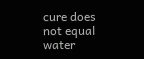cure does not equal water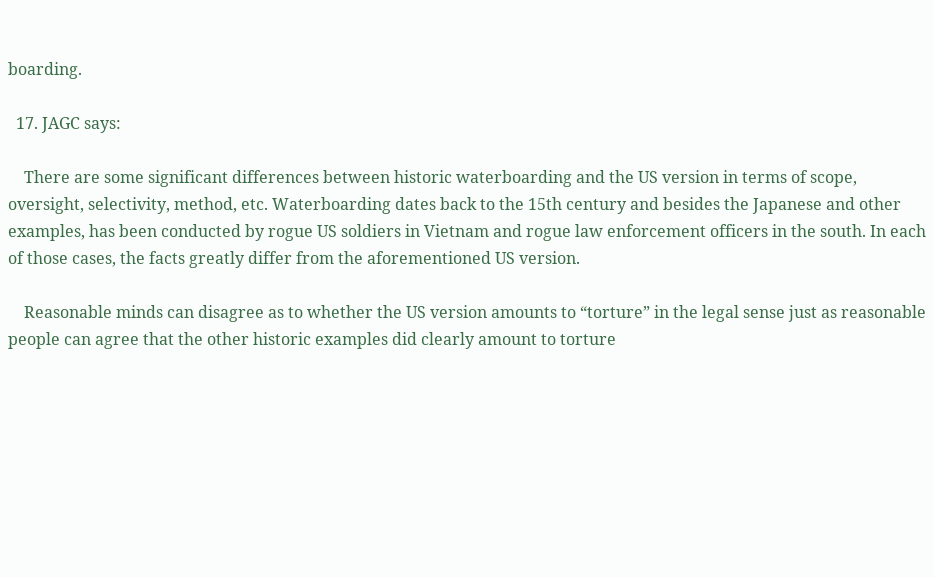boarding.

  17. JAGC says:

    There are some significant differences between historic waterboarding and the US version in terms of scope, oversight, selectivity, method, etc. Waterboarding dates back to the 15th century and besides the Japanese and other examples, has been conducted by rogue US soldiers in Vietnam and rogue law enforcement officers in the south. In each of those cases, the facts greatly differ from the aforementioned US version.

    Reasonable minds can disagree as to whether the US version amounts to “torture” in the legal sense just as reasonable people can agree that the other historic examples did clearly amount to torture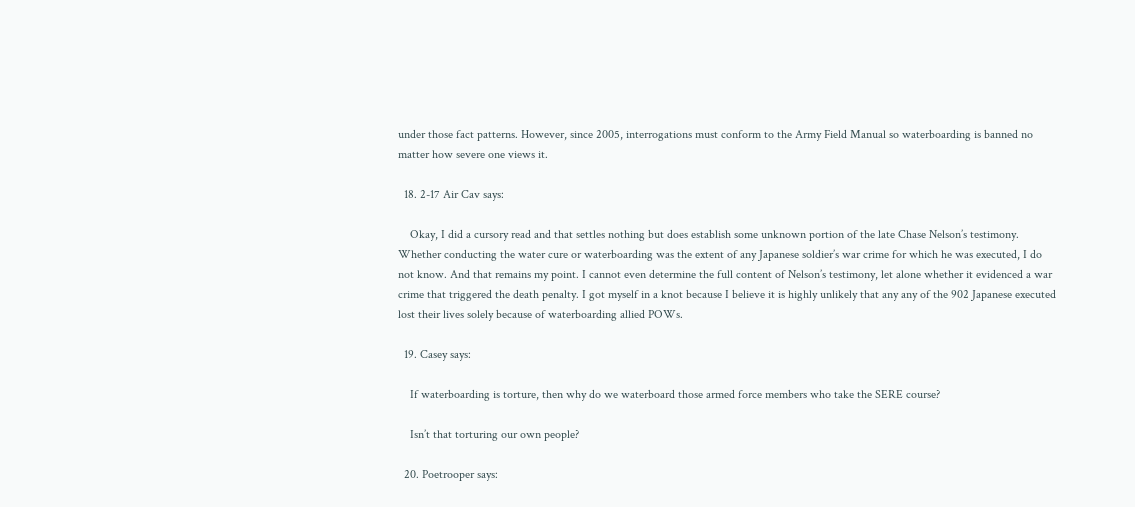under those fact patterns. However, since 2005, interrogations must conform to the Army Field Manual so waterboarding is banned no matter how severe one views it.

  18. 2-17 Air Cav says:

    Okay, I did a cursory read and that settles nothing but does establish some unknown portion of the late Chase Nelson’s testimony. Whether conducting the water cure or waterboarding was the extent of any Japanese soldier’s war crime for which he was executed, I do not know. And that remains my point. I cannot even determine the full content of Nelson’s testimony, let alone whether it evidenced a war crime that triggered the death penalty. I got myself in a knot because I believe it is highly unlikely that any any of the 902 Japanese executed lost their lives solely because of waterboarding allied POWs.

  19. Casey says:

    If waterboarding is torture, then why do we waterboard those armed force members who take the SERE course?

    Isn’t that torturing our own people?

  20. Poetrooper says: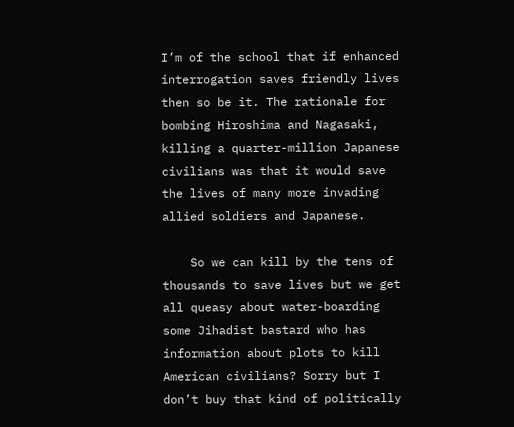I’m of the school that if enhanced interrogation saves friendly lives then so be it. The rationale for bombing Hiroshima and Nagasaki, killing a quarter-million Japanese civilians was that it would save the lives of many more invading allied soldiers and Japanese.

    So we can kill by the tens of thousands to save lives but we get all queasy about water-boarding some Jihadist bastard who has information about plots to kill American civilians? Sorry but I don’t buy that kind of politically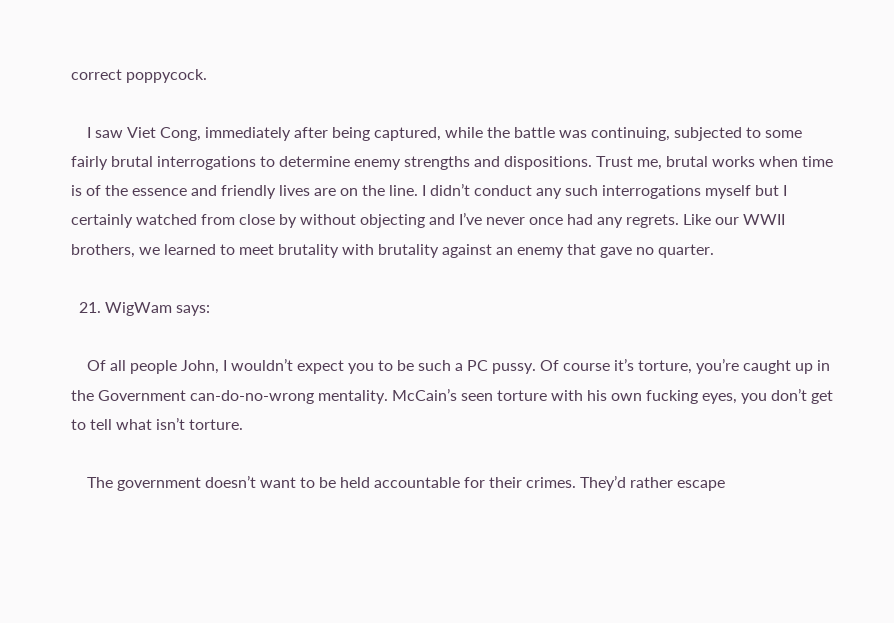correct poppycock.

    I saw Viet Cong, immediately after being captured, while the battle was continuing, subjected to some fairly brutal interrogations to determine enemy strengths and dispositions. Trust me, brutal works when time is of the essence and friendly lives are on the line. I didn’t conduct any such interrogations myself but I certainly watched from close by without objecting and I’ve never once had any regrets. Like our WWII brothers, we learned to meet brutality with brutality against an enemy that gave no quarter.

  21. WigWam says:

    Of all people John, I wouldn’t expect you to be such a PC pussy. Of course it’s torture, you’re caught up in the Government can-do-no-wrong mentality. McCain’s seen torture with his own fucking eyes, you don’t get to tell what isn’t torture.

    The government doesn’t want to be held accountable for their crimes. They’d rather escape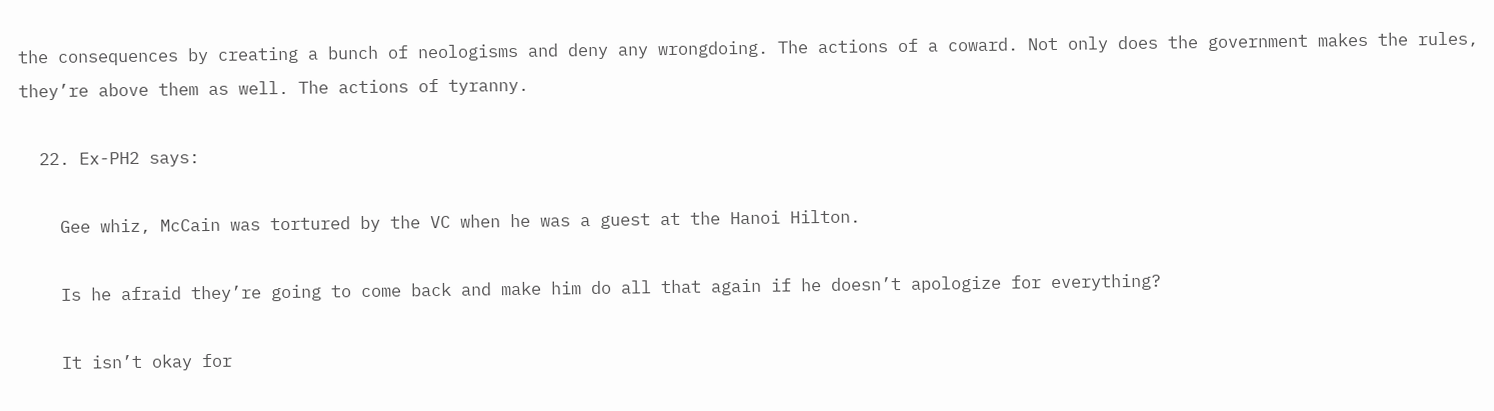the consequences by creating a bunch of neologisms and deny any wrongdoing. The actions of a coward. Not only does the government makes the rules, they’re above them as well. The actions of tyranny.

  22. Ex-PH2 says:

    Gee whiz, McCain was tortured by the VC when he was a guest at the Hanoi Hilton.

    Is he afraid they’re going to come back and make him do all that again if he doesn’t apologize for everything?

    It isn’t okay for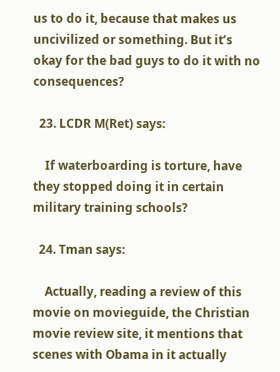us to do it, because that makes us uncivilized or something. But it’s okay for the bad guys to do it with no consequences?

  23. LCDR M(Ret) says:

    If waterboarding is torture, have they stopped doing it in certain military training schools?

  24. Tman says:

    Actually, reading a review of this movie on movieguide, the Christian movie review site, it mentions that scenes with Obama in it actually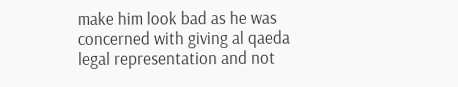make him look bad as he was concerned with giving al qaeda legal representation and not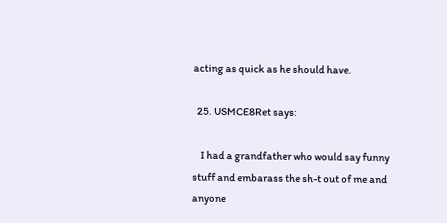acting as quick as he should have.

  25. USMCE8Ret says:

    I had a grandfather who would say funny stuff and embarass the sh-t out of me and anyone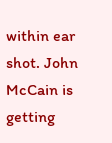within ear shot. John McCain is getting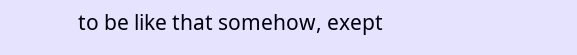to be like that somehow, exept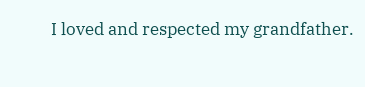I loved and respected my grandfather.